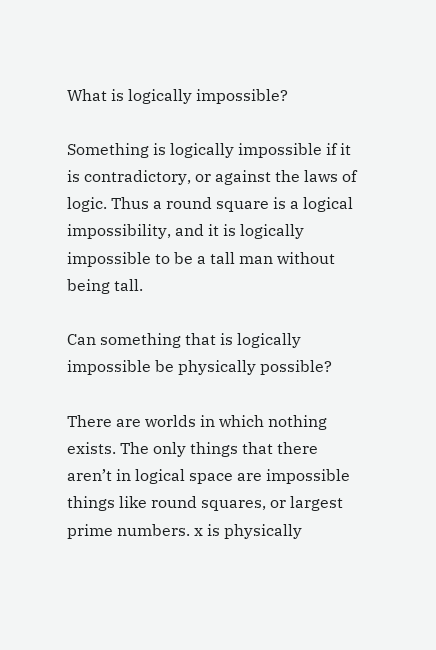What is logically impossible?

Something is logically impossible if it is contradictory, or against the laws of logic. Thus a round square is a logical impossibility, and it is logically impossible to be a tall man without being tall.

Can something that is logically impossible be physically possible?

There are worlds in which nothing exists. The only things that there aren’t in logical space are impossible things like round squares, or largest prime numbers. x is physically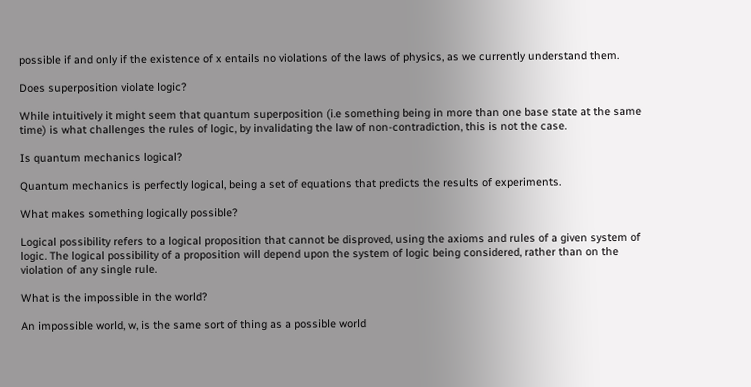possible if and only if the existence of x entails no violations of the laws of physics, as we currently understand them.

Does superposition violate logic?

While intuitively it might seem that quantum superposition (i.e something being in more than one base state at the same time) is what challenges the rules of logic, by invalidating the law of non-contradiction, this is not the case.

Is quantum mechanics logical?

Quantum mechanics is perfectly logical, being a set of equations that predicts the results of experiments.

What makes something logically possible?

Logical possibility refers to a logical proposition that cannot be disproved, using the axioms and rules of a given system of logic. The logical possibility of a proposition will depend upon the system of logic being considered, rather than on the violation of any single rule.

What is the impossible in the world?

An impossible world, w, is the same sort of thing as a possible world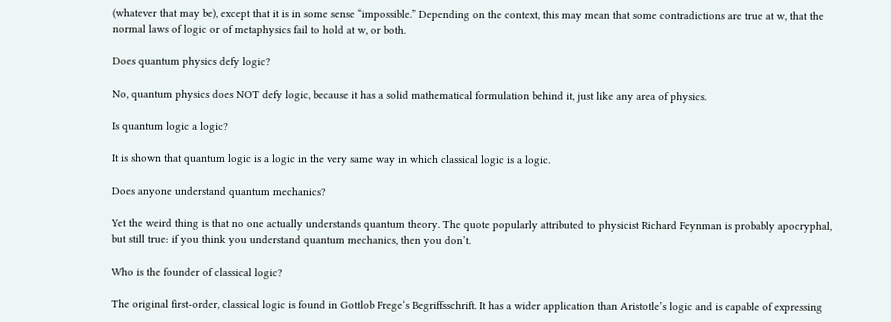(whatever that may be), except that it is in some sense “impossible.” Depending on the context, this may mean that some contradictions are true at w, that the normal laws of logic or of metaphysics fail to hold at w, or both.

Does quantum physics defy logic?

No, quantum physics does NOT defy logic, because it has a solid mathematical formulation behind it, just like any area of physics.

Is quantum logic a logic?

It is shown that quantum logic is a logic in the very same way in which classical logic is a logic.

Does anyone understand quantum mechanics?

Yet the weird thing is that no one actually understands quantum theory. The quote popularly attributed to physicist Richard Feynman is probably apocryphal, but still true: if you think you understand quantum mechanics, then you don’t.

Who is the founder of classical logic?

The original first-order, classical logic is found in Gottlob Frege‘s Begriffsschrift. It has a wider application than Aristotle’s logic and is capable of expressing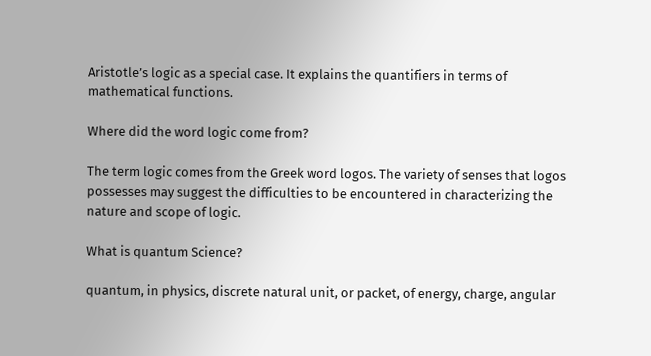Aristotle’s logic as a special case. It explains the quantifiers in terms of mathematical functions.

Where did the word logic come from?

The term logic comes from the Greek word logos. The variety of senses that logos possesses may suggest the difficulties to be encountered in characterizing the nature and scope of logic.

What is quantum Science?

quantum, in physics, discrete natural unit, or packet, of energy, charge, angular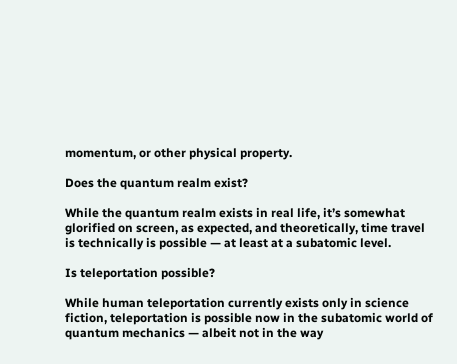momentum, or other physical property.

Does the quantum realm exist?

While the quantum realm exists in real life, it’s somewhat glorified on screen, as expected, and theoretically, time travel is technically is possible — at least at a subatomic level.

Is teleportation possible?

While human teleportation currently exists only in science fiction, teleportation is possible now in the subatomic world of quantum mechanics — albeit not in the way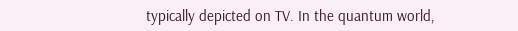typically depicted on TV. In the quantum world,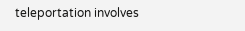teleportation involves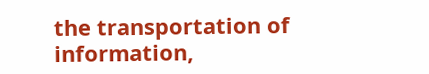the transportation of information,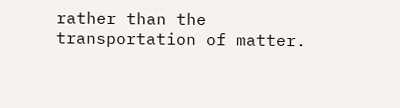rather than the transportation of matter.